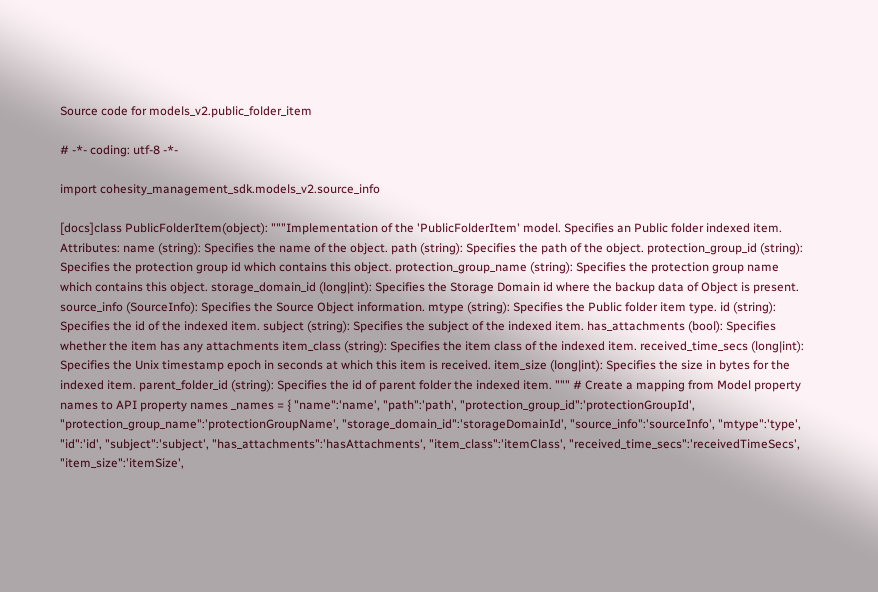Source code for models_v2.public_folder_item

# -*- coding: utf-8 -*-

import cohesity_management_sdk.models_v2.source_info

[docs]class PublicFolderItem(object): """Implementation of the 'PublicFolderItem' model. Specifies an Public folder indexed item. Attributes: name (string): Specifies the name of the object. path (string): Specifies the path of the object. protection_group_id (string): Specifies the protection group id which contains this object. protection_group_name (string): Specifies the protection group name which contains this object. storage_domain_id (long|int): Specifies the Storage Domain id where the backup data of Object is present. source_info (SourceInfo): Specifies the Source Object information. mtype (string): Specifies the Public folder item type. id (string): Specifies the id of the indexed item. subject (string): Specifies the subject of the indexed item. has_attachments (bool): Specifies whether the item has any attachments item_class (string): Specifies the item class of the indexed item. received_time_secs (long|int): Specifies the Unix timestamp epoch in seconds at which this item is received. item_size (long|int): Specifies the size in bytes for the indexed item. parent_folder_id (string): Specifies the id of parent folder the indexed item. """ # Create a mapping from Model property names to API property names _names = { "name":'name', "path":'path', "protection_group_id":'protectionGroupId', "protection_group_name":'protectionGroupName', "storage_domain_id":'storageDomainId', "source_info":'sourceInfo', "mtype":'type', "id":'id', "subject":'subject', "has_attachments":'hasAttachments', "item_class":'itemClass', "received_time_secs":'receivedTimeSecs', "item_size":'itemSize',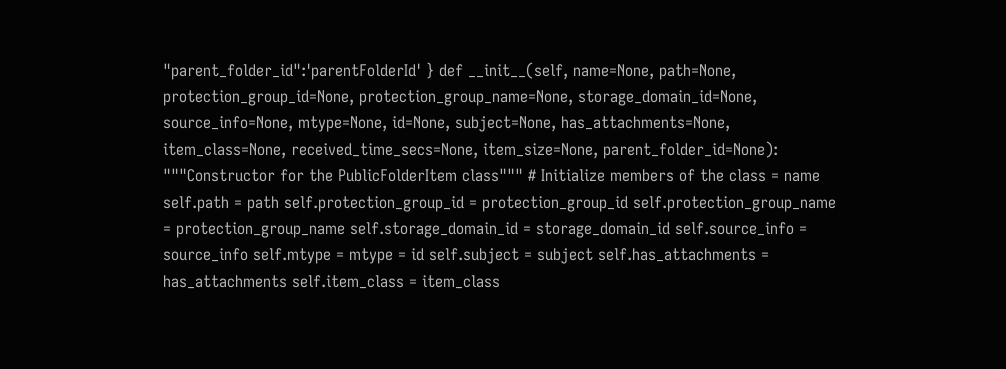"parent_folder_id":'parentFolderId' } def __init__(self, name=None, path=None, protection_group_id=None, protection_group_name=None, storage_domain_id=None, source_info=None, mtype=None, id=None, subject=None, has_attachments=None, item_class=None, received_time_secs=None, item_size=None, parent_folder_id=None): """Constructor for the PublicFolderItem class""" # Initialize members of the class = name self.path = path self.protection_group_id = protection_group_id self.protection_group_name = protection_group_name self.storage_domain_id = storage_domain_id self.source_info = source_info self.mtype = mtype = id self.subject = subject self.has_attachments = has_attachments self.item_class = item_class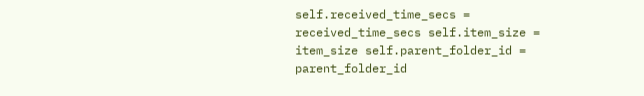self.received_time_secs = received_time_secs self.item_size = item_size self.parent_folder_id = parent_folder_id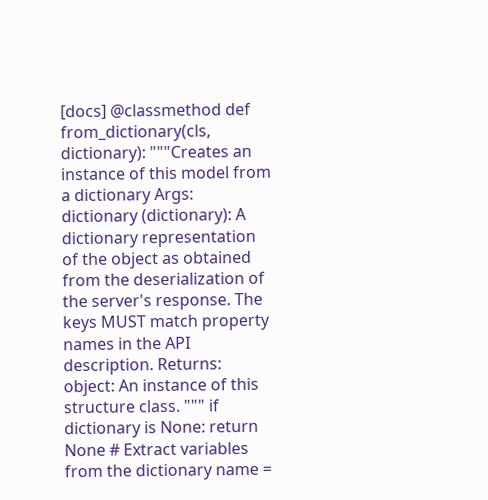[docs] @classmethod def from_dictionary(cls, dictionary): """Creates an instance of this model from a dictionary Args: dictionary (dictionary): A dictionary representation of the object as obtained from the deserialization of the server's response. The keys MUST match property names in the API description. Returns: object: An instance of this structure class. """ if dictionary is None: return None # Extract variables from the dictionary name =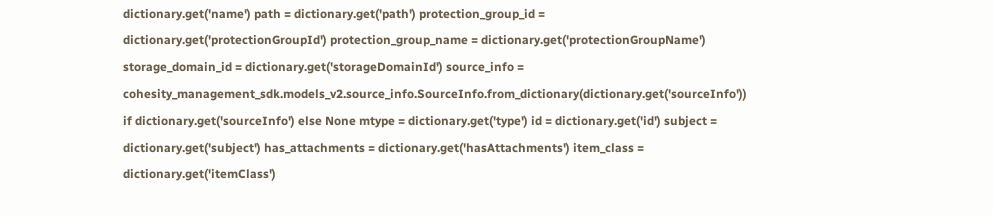dictionary.get('name') path = dictionary.get('path') protection_group_id = dictionary.get('protectionGroupId') protection_group_name = dictionary.get('protectionGroupName') storage_domain_id = dictionary.get('storageDomainId') source_info = cohesity_management_sdk.models_v2.source_info.SourceInfo.from_dictionary(dictionary.get('sourceInfo')) if dictionary.get('sourceInfo') else None mtype = dictionary.get('type') id = dictionary.get('id') subject = dictionary.get('subject') has_attachments = dictionary.get('hasAttachments') item_class = dictionary.get('itemClass')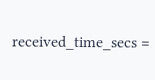received_time_secs =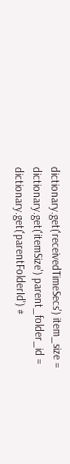dictionary.get('receivedTimeSecs') item_size = dictionary.get('itemSize') parent_folder_id = dictionary.get('parentFolderId') #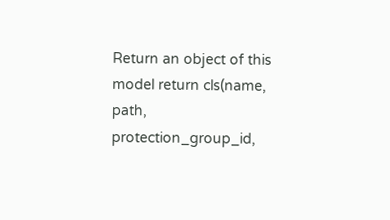Return an object of this model return cls(name, path, protection_group_id,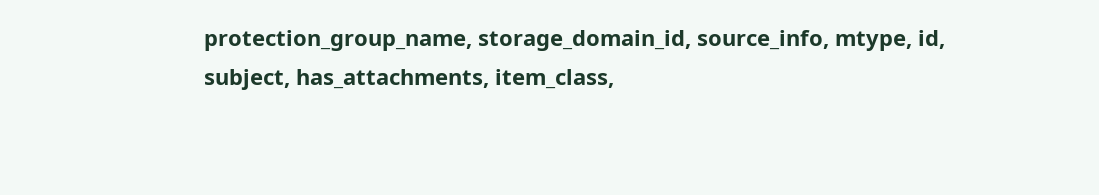protection_group_name, storage_domain_id, source_info, mtype, id, subject, has_attachments, item_class,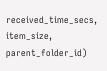received_time_secs, item_size, parent_folder_id)